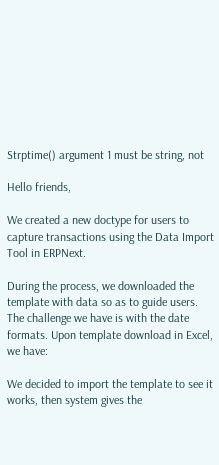Strptime() argument 1 must be string, not

Hello friends,

We created a new doctype for users to capture transactions using the Data Import Tool in ERPNext.

During the process, we downloaded the template with data so as to guide users. The challenge we have is with the date formats. Upon template download in Excel, we have:

We decided to import the template to see it works, then system gives the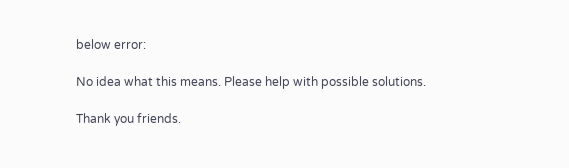below error:

No idea what this means. Please help with possible solutions.

Thank you friends.